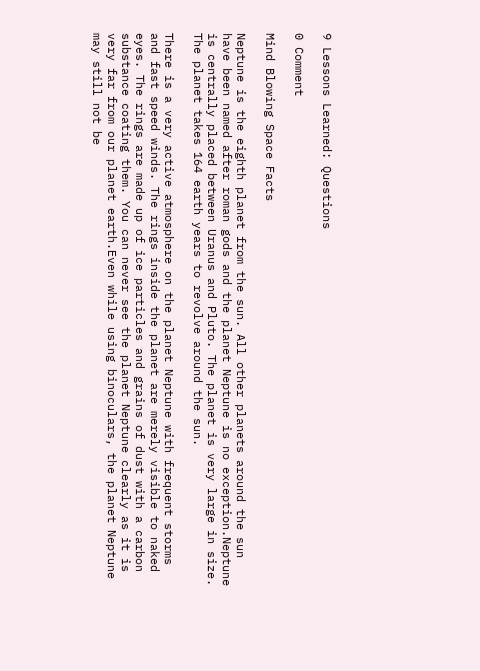9 Lessons Learned: Questions

0 Comment

Mind Blowing Space Facts

Neptune is the eighth planet from the sun. All other planets around the sun have been named after roman gods and the planet Neptune is no exception.Neptune is centrally placed between Uranus and Pluto. The planet is very large in size. The planet takes 164 earth years to revolve around the sun.

There is a very active atmosphere on the planet Neptune with frequent storms and fast speed winds. The rings inside the planet are merely visible to naked eyes. The rings are made up of ice particles and grains of dust with a carbon substance coating them. You can never see the planet Neptune clearly as it is very far from our planet earth.Even while using binoculars, the planet Neptune may still not be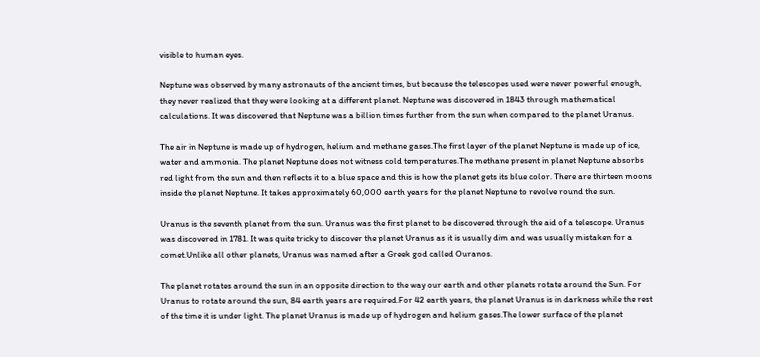visible to human eyes.

Neptune was observed by many astronauts of the ancient times, but because the telescopes used were never powerful enough, they never realized that they were looking at a different planet. Neptune was discovered in 1843 through mathematical calculations. It was discovered that Neptune was a billion times further from the sun when compared to the planet Uranus.

The air in Neptune is made up of hydrogen, helium and methane gases.The first layer of the planet Neptune is made up of ice, water and ammonia. The planet Neptune does not witness cold temperatures.The methane present in planet Neptune absorbs red light from the sun and then reflects it to a blue space and this is how the planet gets its blue color. There are thirteen moons inside the planet Neptune. It takes approximately 60,000 earth years for the planet Neptune to revolve round the sun.

Uranus is the seventh planet from the sun. Uranus was the first planet to be discovered through the aid of a telescope. Uranus was discovered in 1781. It was quite tricky to discover the planet Uranus as it is usually dim and was usually mistaken for a comet.Unlike all other planets, Uranus was named after a Greek god called Ouranos.

The planet rotates around the sun in an opposite direction to the way our earth and other planets rotate around the Sun. For Uranus to rotate around the sun, 84 earth years are required.For 42 earth years, the planet Uranus is in darkness while the rest of the time it is under light. The planet Uranus is made up of hydrogen and helium gases.The lower surface of the planet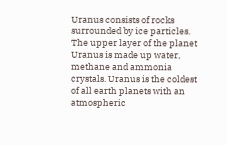Uranus consists of rocks surrounded by ice particles. The upper layer of the planet Uranus is made up water, methane and ammonia crystals. Uranus is the coldest of all earth planets with an atmospheric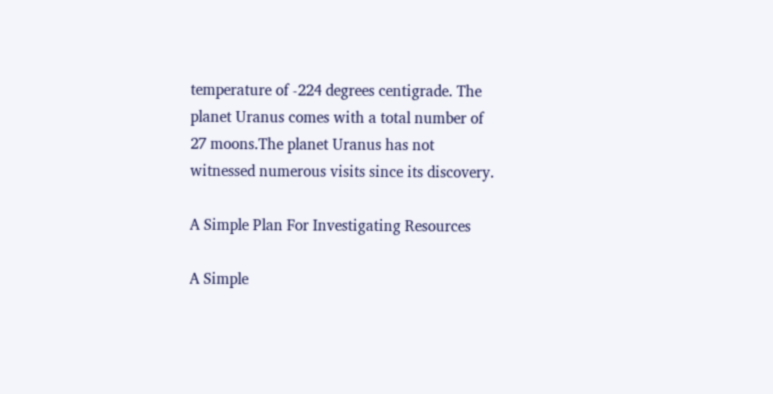temperature of -224 degrees centigrade. The planet Uranus comes with a total number of 27 moons.The planet Uranus has not witnessed numerous visits since its discovery.

A Simple Plan For Investigating Resources

A Simple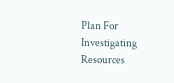Plan For Investigating Resources